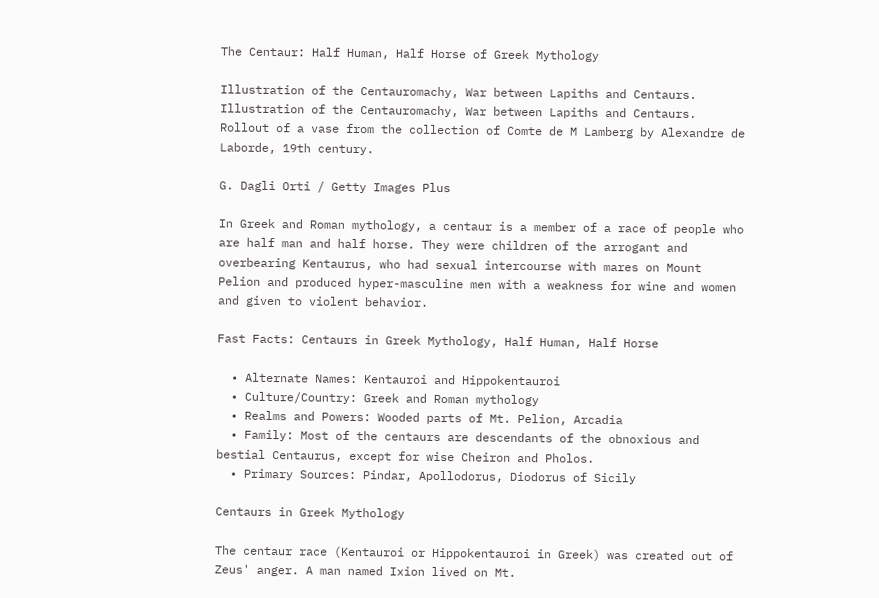The Centaur: Half Human, Half Horse of Greek Mythology

Illustration of the Centauromachy, War between Lapiths and Centaurs.
Illustration of the Centauromachy, War between Lapiths and Centaurs. Rollout of a vase from the collection of Comte de M Lamberg by Alexandre de Laborde, 19th century.

G. Dagli Orti / Getty Images Plus

In Greek and Roman mythology, a centaur is a member of a race of people who are half man and half horse. They were children of the arrogant and overbearing Kentaurus, who had sexual intercourse with mares on Mount Pelion and produced hyper-masculine men with a weakness for wine and women and given to violent behavior.

Fast Facts: Centaurs in Greek Mythology, Half Human, Half Horse

  • Alternate Names: Kentauroi and Hippokentauroi
  • Culture/Country: Greek and Roman mythology
  • Realms and Powers: Wooded parts of Mt. Pelion, Arcadia
  • Family: Most of the centaurs are descendants of the obnoxious and bestial Centaurus, except for wise Cheiron and Pholos.
  • Primary Sources: Pindar, Apollodorus, Diodorus of Sicily

Centaurs in Greek Mythology

The centaur race (Kentauroi or Hippokentauroi in Greek) was created out of Zeus' anger. A man named Ixion lived on Mt.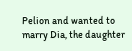Pelion and wanted to marry Dia, the daughter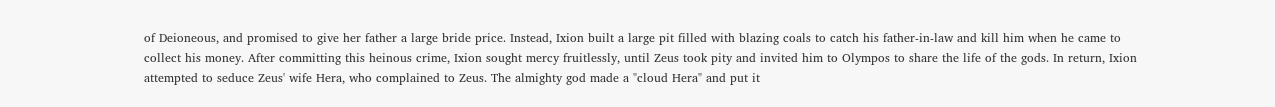of Deioneous, and promised to give her father a large bride price. Instead, Ixion built a large pit filled with blazing coals to catch his father-in-law and kill him when he came to collect his money. After committing this heinous crime, Ixion sought mercy fruitlessly, until Zeus took pity and invited him to Olympos to share the life of the gods. In return, Ixion attempted to seduce Zeus' wife Hera, who complained to Zeus. The almighty god made a "cloud Hera" and put it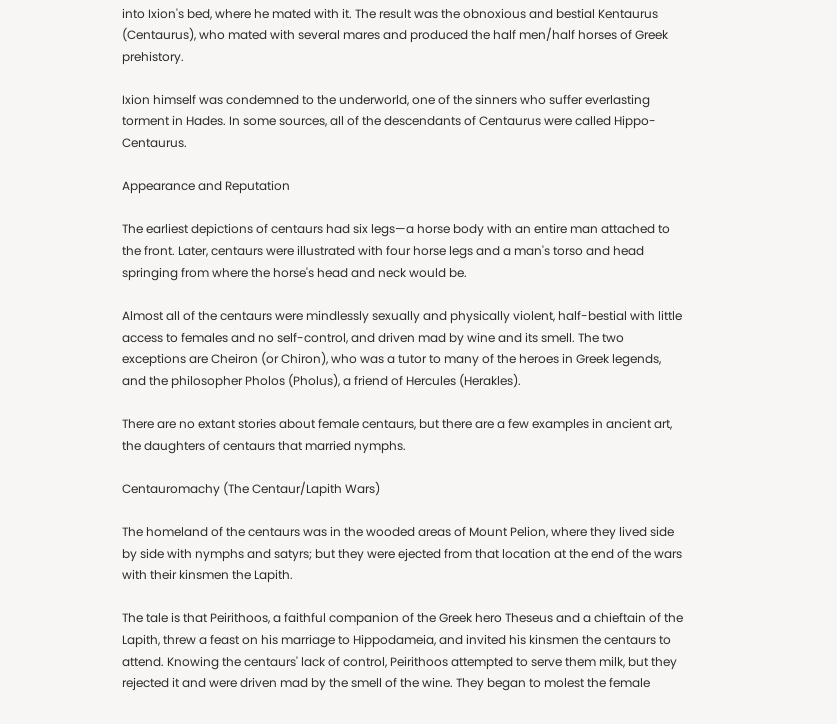into Ixion's bed, where he mated with it. The result was the obnoxious and bestial Kentaurus (Centaurus), who mated with several mares and produced the half men/half horses of Greek prehistory.

Ixion himself was condemned to the underworld, one of the sinners who suffer everlasting torment in Hades. In some sources, all of the descendants of Centaurus were called Hippo-Centaurus.

Appearance and Reputation

The earliest depictions of centaurs had six legs—a horse body with an entire man attached to the front. Later, centaurs were illustrated with four horse legs and a man's torso and head springing from where the horse's head and neck would be.

Almost all of the centaurs were mindlessly sexually and physically violent, half-bestial with little access to females and no self-control, and driven mad by wine and its smell. The two exceptions are Cheiron (or Chiron), who was a tutor to many of the heroes in Greek legends, and the philosopher Pholos (Pholus), a friend of Hercules (Herakles).

There are no extant stories about female centaurs, but there are a few examples in ancient art, the daughters of centaurs that married nymphs.

Centauromachy (The Centaur/Lapith Wars)

The homeland of the centaurs was in the wooded areas of Mount Pelion, where they lived side by side with nymphs and satyrs; but they were ejected from that location at the end of the wars with their kinsmen the Lapith.

The tale is that Peirithoos, a faithful companion of the Greek hero Theseus and a chieftain of the Lapith, threw a feast on his marriage to Hippodameia, and invited his kinsmen the centaurs to attend. Knowing the centaurs' lack of control, Peirithoos attempted to serve them milk, but they rejected it and were driven mad by the smell of the wine. They began to molest the female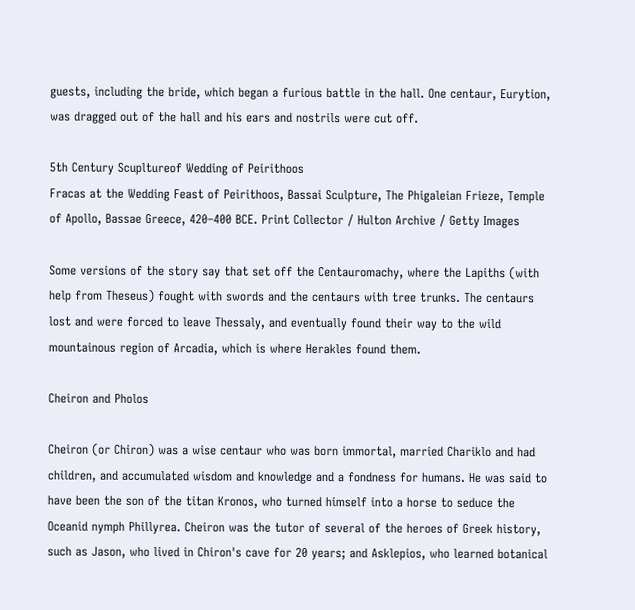guests, including the bride, which began a furious battle in the hall. One centaur, Eurytion, was dragged out of the hall and his ears and nostrils were cut off.

5th Century Scupltureof Wedding of Peirithoos
Fracas at the Wedding Feast of Peirithoos, Bassai Sculpture, The Phigaleian Frieze, Temple of Apollo, Bassae Greece, 420–400 BCE. Print Collector / Hulton Archive / Getty Images

Some versions of the story say that set off the Centauromachy, where the Lapiths (with help from Theseus) fought with swords and the centaurs with tree trunks. The centaurs lost and were forced to leave Thessaly, and eventually found their way to the wild mountainous region of Arcadia, which is where Herakles found them.

Cheiron and Pholos

Cheiron (or Chiron) was a wise centaur who was born immortal, married Chariklo and had children, and accumulated wisdom and knowledge and a fondness for humans. He was said to have been the son of the titan Kronos, who turned himself into a horse to seduce the Oceanid nymph Phillyrea. Cheiron was the tutor of several of the heroes of Greek history, such as Jason, who lived in Chiron's cave for 20 years; and Asklepios, who learned botanical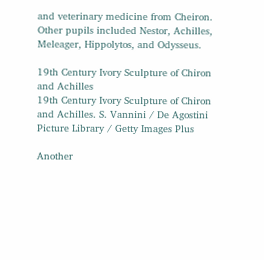and veterinary medicine from Cheiron. Other pupils included Nestor, Achilles, Meleager, Hippolytos, and Odysseus.

19th Century Ivory Sculpture of Chiron and Achilles
19th Century Ivory Sculpture of Chiron and Achilles. S. Vannini / De Agostini Picture Library / Getty Images Plus

Another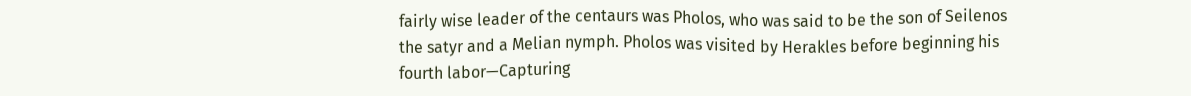fairly wise leader of the centaurs was Pholos, who was said to be the son of Seilenos the satyr and a Melian nymph. Pholos was visited by Herakles before beginning his fourth labor—Capturing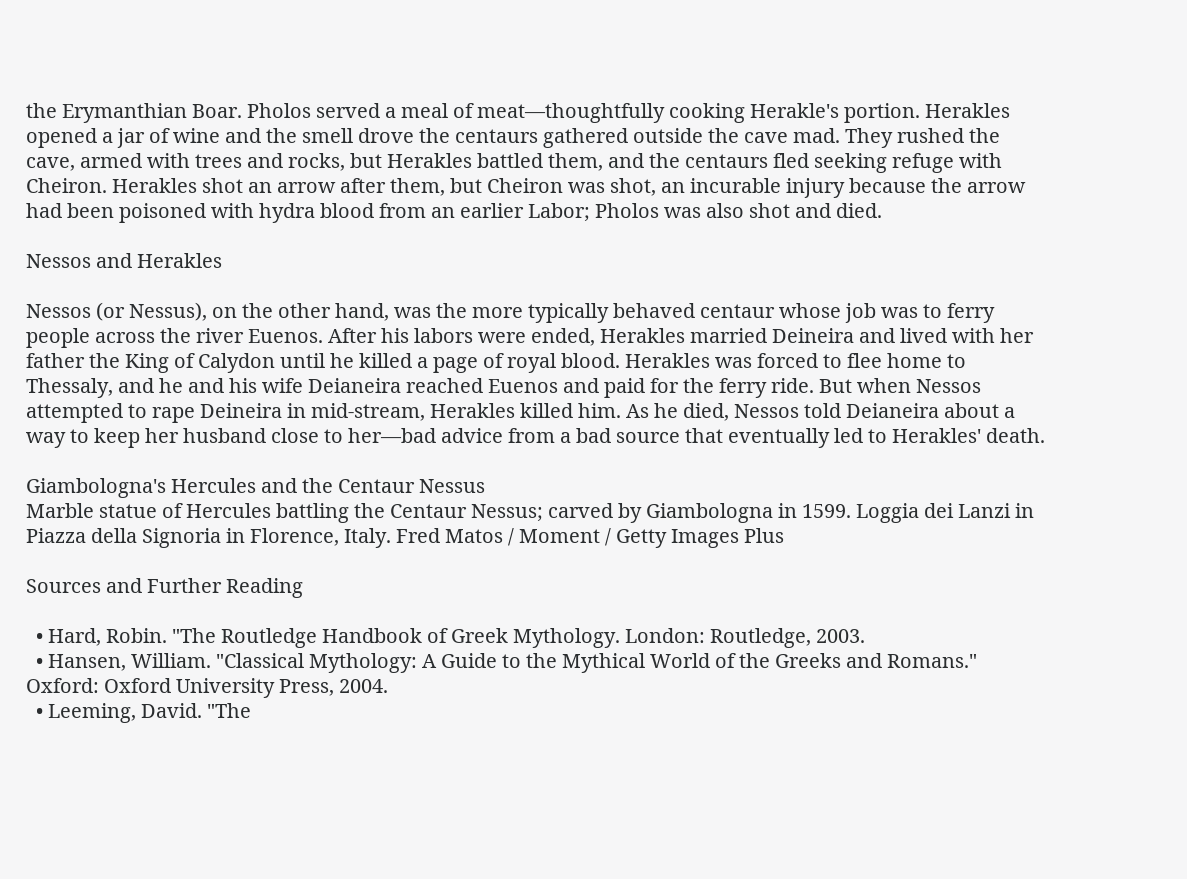the Erymanthian Boar. Pholos served a meal of meat—thoughtfully cooking Herakle's portion. Herakles opened a jar of wine and the smell drove the centaurs gathered outside the cave mad. They rushed the cave, armed with trees and rocks, but Herakles battled them, and the centaurs fled seeking refuge with Cheiron. Herakles shot an arrow after them, but Cheiron was shot, an incurable injury because the arrow had been poisoned with hydra blood from an earlier Labor; Pholos was also shot and died.

Nessos and Herakles

Nessos (or Nessus), on the other hand, was the more typically behaved centaur whose job was to ferry people across the river Euenos. After his labors were ended, Herakles married Deineira and lived with her father the King of Calydon until he killed a page of royal blood. Herakles was forced to flee home to Thessaly, and he and his wife Deianeira reached Euenos and paid for the ferry ride. But when Nessos attempted to rape Deineira in mid-stream, Herakles killed him. As he died, Nessos told Deianeira about a way to keep her husband close to her—bad advice from a bad source that eventually led to Herakles' death.

Giambologna's Hercules and the Centaur Nessus
Marble statue of Hercules battling the Centaur Nessus; carved by Giambologna in 1599. Loggia dei Lanzi in Piazza della Signoria in Florence, Italy. Fred Matos / Moment / Getty Images Plus

Sources and Further Reading

  • Hard, Robin. "The Routledge Handbook of Greek Mythology. London: Routledge, 2003.
  • Hansen, William. "Classical Mythology: A Guide to the Mythical World of the Greeks and Romans." Oxford: Oxford University Press, 2004.
  • Leeming, David. "The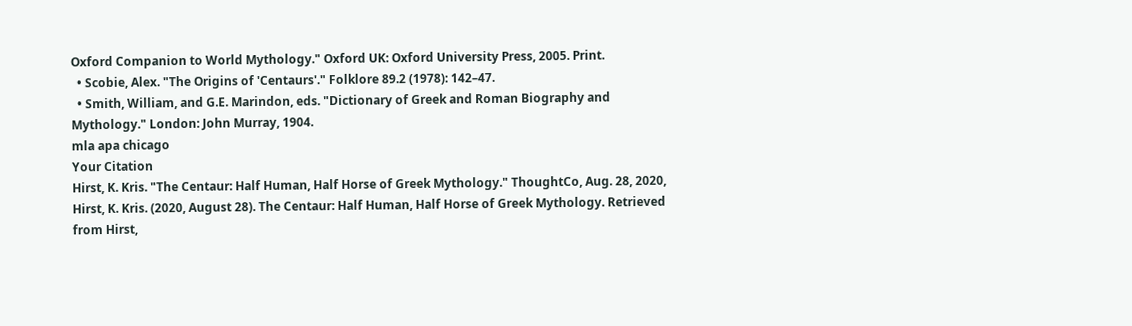Oxford Companion to World Mythology." Oxford UK: Oxford University Press, 2005. Print.
  • Scobie, Alex. "The Origins of 'Centaurs'." Folklore 89.2 (1978): 142–47.
  • Smith, William, and G.E. Marindon, eds. "Dictionary of Greek and Roman Biography and Mythology." London: John Murray, 1904.
mla apa chicago
Your Citation
Hirst, K. Kris. "The Centaur: Half Human, Half Horse of Greek Mythology." ThoughtCo, Aug. 28, 2020, Hirst, K. Kris. (2020, August 28). The Centaur: Half Human, Half Horse of Greek Mythology. Retrieved from Hirst,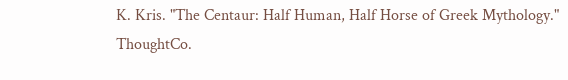K. Kris. "The Centaur: Half Human, Half Horse of Greek Mythology." ThoughtCo.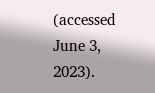(accessed June 3, 2023).